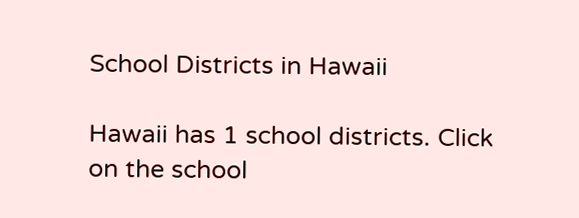School Districts in Hawaii

Hawaii has 1 school districts. Click on the school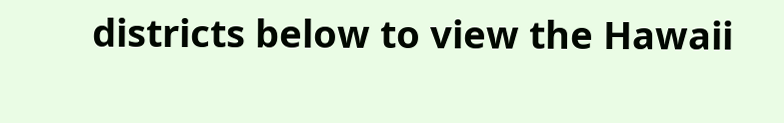districts below to view the Hawaii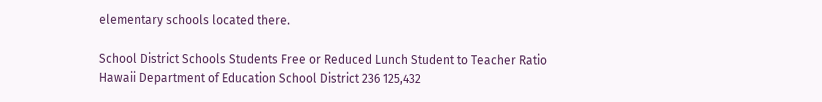elementary schools located there.

School District Schools Students Free or Reduced Lunch Student to Teacher Ratio
Hawaii Department of Education School District 236 125,432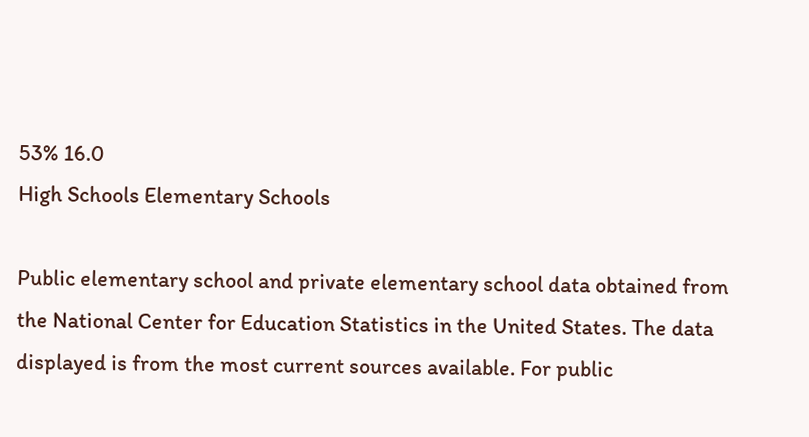53% 16.0
High Schools Elementary Schools

Public elementary school and private elementary school data obtained from the National Center for Education Statistics in the United States. The data displayed is from the most current sources available. For public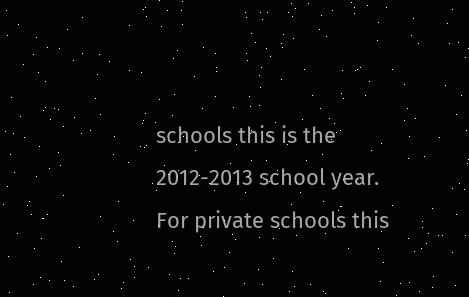schools this is the 2012-2013 school year. For private schools this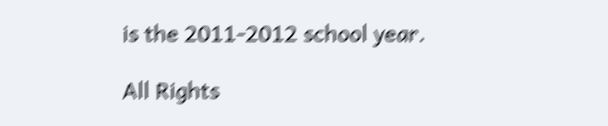is the 2011-2012 school year.

All Rights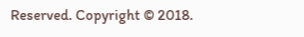Reserved. Copyright © 2018.